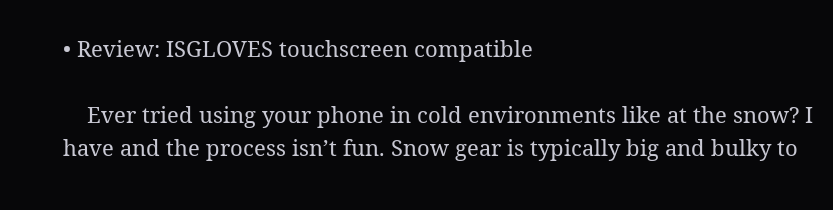• Review: ISGLOVES touchscreen compatible

    Ever tried using your phone in cold environments like at the snow? I have and the process isn’t fun. Snow gear is typically big and bulky to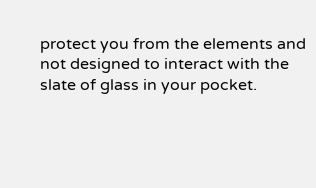protect you from the elements and not designed to interact with the slate of glass in your pocket.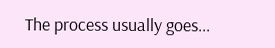The process usually goes...